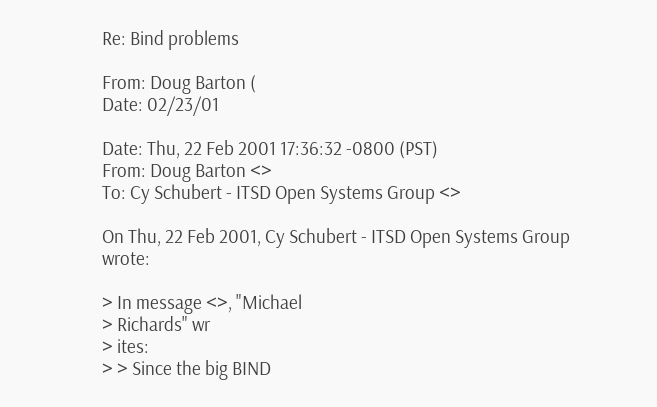Re: Bind problems

From: Doug Barton (
Date: 02/23/01

Date: Thu, 22 Feb 2001 17:36:32 -0800 (PST)
From: Doug Barton <>
To: Cy Schubert - ITSD Open Systems Group <>

On Thu, 22 Feb 2001, Cy Schubert - ITSD Open Systems Group wrote:

> In message <>, "Michael
> Richards" wr
> ites:
> > Since the big BIND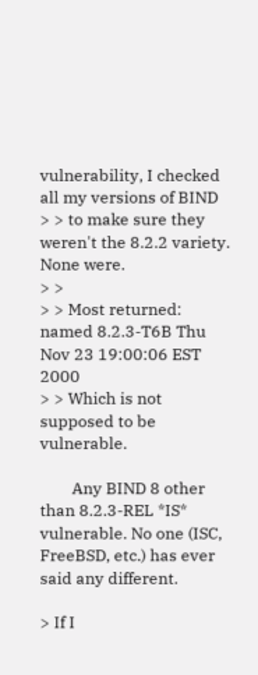vulnerability, I checked all my versions of BIND
> > to make sure they weren't the 8.2.2 variety. None were.
> >
> > Most returned: named 8.2.3-T6B Thu Nov 23 19:00:06 EST 2000
> > Which is not supposed to be vulnerable.

        Any BIND 8 other than 8.2.3-REL *IS* vulnerable. No one (ISC,
FreeBSD, etc.) has ever said any different.

> If I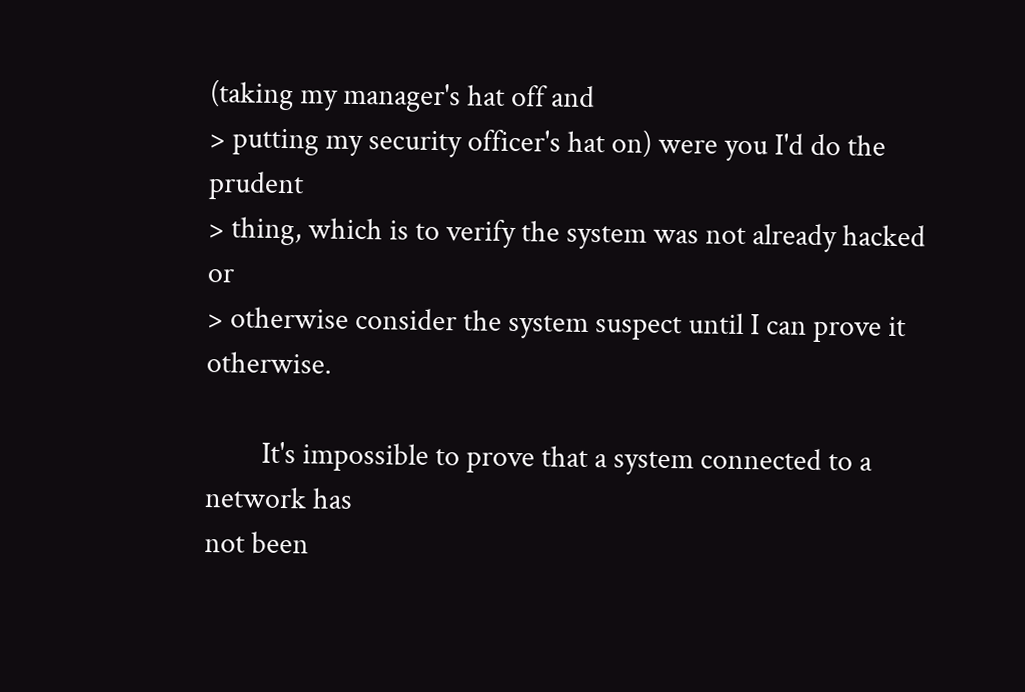(taking my manager's hat off and
> putting my security officer's hat on) were you I'd do the prudent
> thing, which is to verify the system was not already hacked or
> otherwise consider the system suspect until I can prove it otherwise.

        It's impossible to prove that a system connected to a network has
not been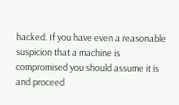hacked. If you have even a reasonable suspicion that a machine is
compromised you should assume it is and proceed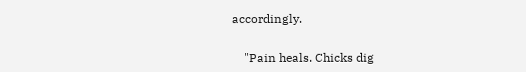accordingly.


    "Pain heals. Chicks dig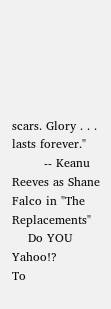scars. Glory . . . lasts forever."
        -- Keanu Reeves as Shane Falco in "The Replacements"
    Do YOU Yahoo!?
To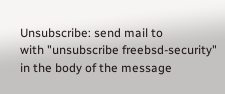Unsubscribe: send mail to
with "unsubscribe freebsd-security" in the body of the message